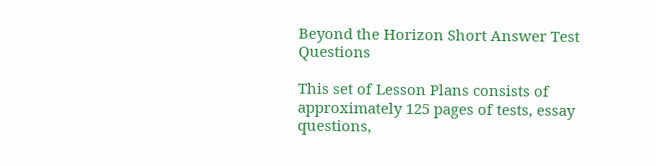Beyond the Horizon Short Answer Test Questions

This set of Lesson Plans consists of approximately 125 pages of tests, essay questions,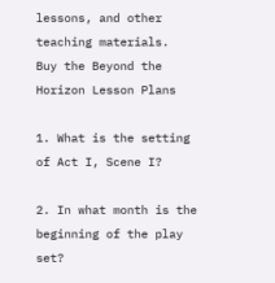lessons, and other teaching materials.
Buy the Beyond the Horizon Lesson Plans

1. What is the setting of Act I, Scene I?

2. In what month is the beginning of the play set?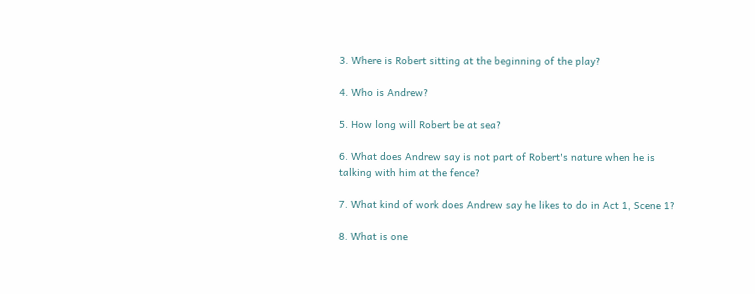3. Where is Robert sitting at the beginning of the play?

4. Who is Andrew?

5. How long will Robert be at sea?

6. What does Andrew say is not part of Robert's nature when he is talking with him at the fence?

7. What kind of work does Andrew say he likes to do in Act 1, Scene 1?

8. What is one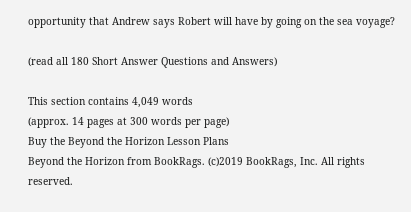opportunity that Andrew says Robert will have by going on the sea voyage?

(read all 180 Short Answer Questions and Answers)

This section contains 4,049 words
(approx. 14 pages at 300 words per page)
Buy the Beyond the Horizon Lesson Plans
Beyond the Horizon from BookRags. (c)2019 BookRags, Inc. All rights reserved.